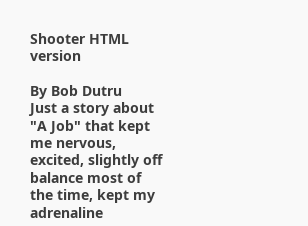Shooter HTML version

By Bob Dutru
Just a story about "A Job" that kept me nervous, excited, slightly off balance most of
the time, kept my adrenaline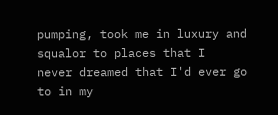pumping, took me in luxury and squalor to places that I
never dreamed that I'd ever go to in my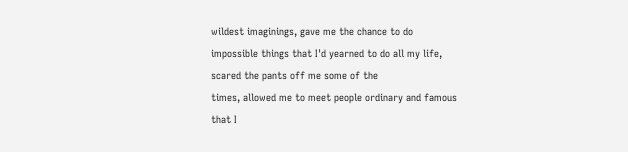wildest imaginings, gave me the chance to do
impossible things that I'd yearned to do all my life, scared the pants off me some of the
times, allowed me to meet people ordinary and famous that I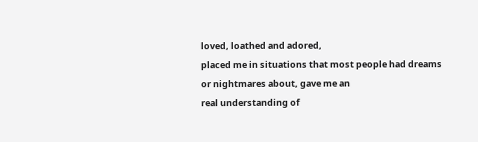loved, loathed and adored,
placed me in situations that most people had dreams or nightmares about, gave me an
real understanding of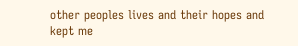other peoples lives and their hopes and kept me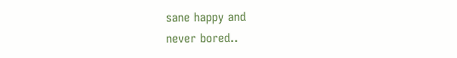sane happy and
never bored..